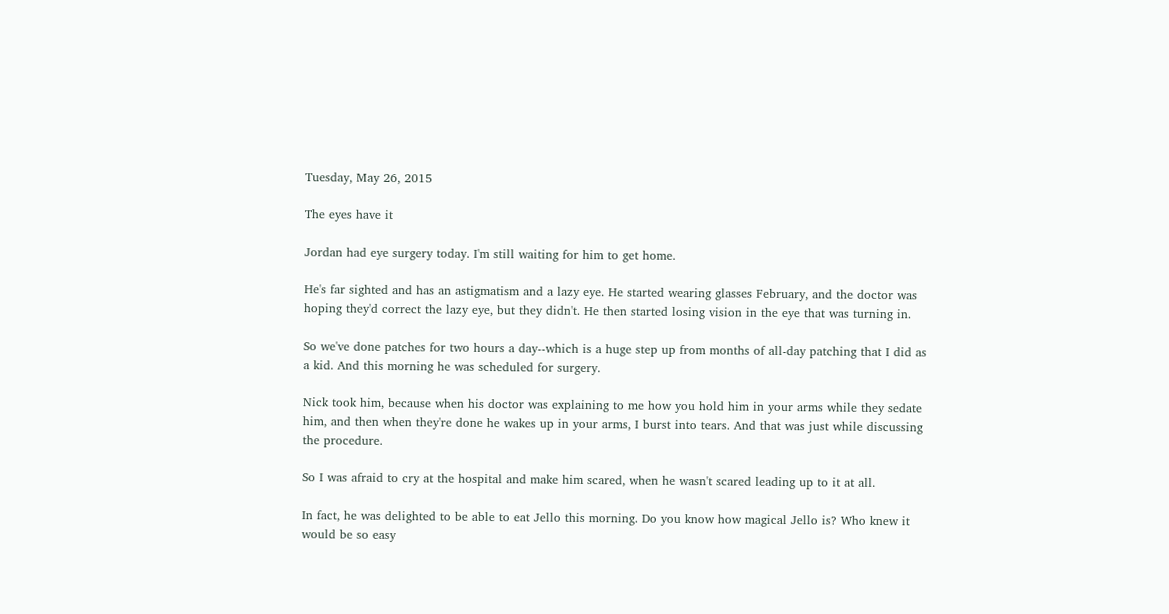Tuesday, May 26, 2015

The eyes have it

Jordan had eye surgery today. I'm still waiting for him to get home.

He's far sighted and has an astigmatism and a lazy eye. He started wearing glasses February, and the doctor was hoping they'd correct the lazy eye, but they didn't. He then started losing vision in the eye that was turning in.

So we've done patches for two hours a day--which is a huge step up from months of all-day patching that I did as a kid. And this morning he was scheduled for surgery.

Nick took him, because when his doctor was explaining to me how you hold him in your arms while they sedate him, and then when they're done he wakes up in your arms, I burst into tears. And that was just while discussing the procedure.

So I was afraid to cry at the hospital and make him scared, when he wasn't scared leading up to it at all.

In fact, he was delighted to be able to eat Jello this morning. Do you know how magical Jello is? Who knew it would be so easy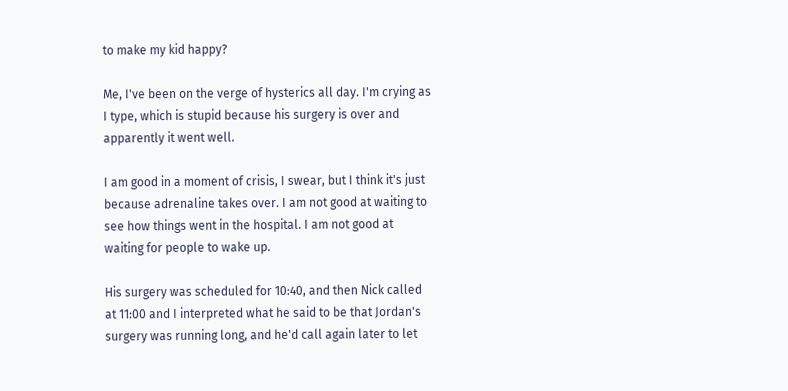to make my kid happy?

Me, I've been on the verge of hysterics all day. I'm crying as I type, which is stupid because his surgery is over and apparently it went well.

I am good in a moment of crisis, I swear, but I think it's just because adrenaline takes over. I am not good at waiting to see how things went in the hospital. I am not good at waiting for people to wake up.

His surgery was scheduled for 10:40, and then Nick called at 11:00 and I interpreted what he said to be that Jordan's surgery was running long, and he'd call again later to let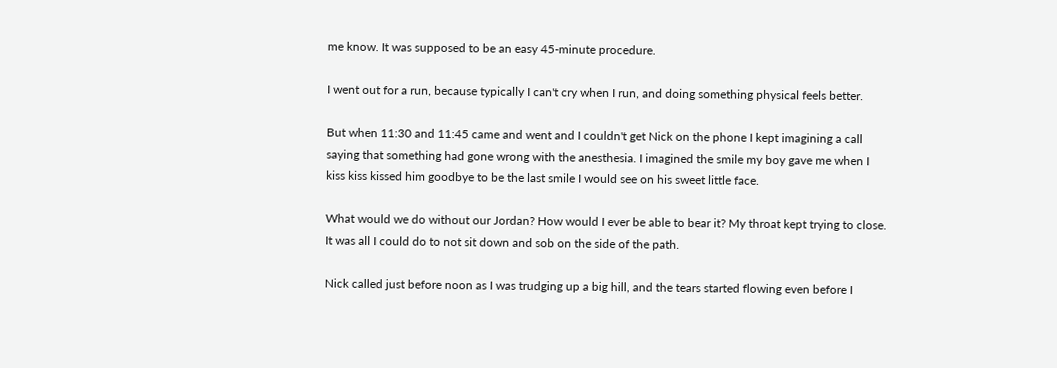me know. It was supposed to be an easy 45-minute procedure.

I went out for a run, because typically I can't cry when I run, and doing something physical feels better.

But when 11:30 and 11:45 came and went and I couldn't get Nick on the phone I kept imagining a call saying that something had gone wrong with the anesthesia. I imagined the smile my boy gave me when I kiss kiss kissed him goodbye to be the last smile I would see on his sweet little face.

What would we do without our Jordan? How would I ever be able to bear it? My throat kept trying to close. It was all I could do to not sit down and sob on the side of the path.

Nick called just before noon as I was trudging up a big hill, and the tears started flowing even before I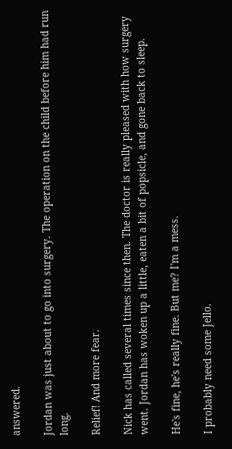answered.

Jordan was just about to go into surgery. The operation on the child before him had run long.

Relief! And more fear.

Nick has called several times since then. The doctor is really pleased with how surgery went. Jordan has woken up a little, eaten a bit of popsicle, and gone back to sleep.

He's fine, he's really fine. But me? I'm a mess.

I probably need some Jello.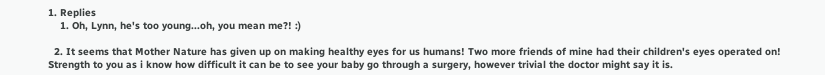1. Replies
    1. Oh, Lynn, he's too young...oh, you mean me?! :)

  2. It seems that Mother Nature has given up on making healthy eyes for us humans! Two more friends of mine had their children's eyes operated on! Strength to you as i know how difficult it can be to see your baby go through a surgery, however trivial the doctor might say it is.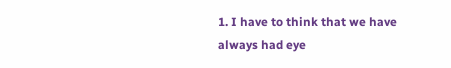1. I have to think that we have always had eye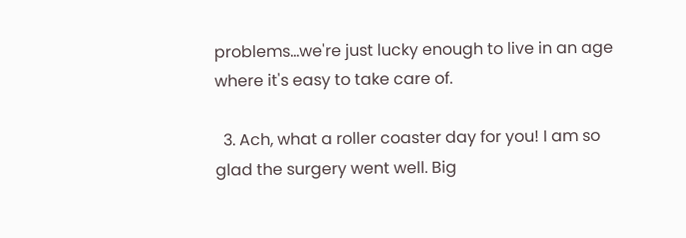problems...we're just lucky enough to live in an age where it's easy to take care of.

  3. Ach, what a roller coaster day for you! I am so glad the surgery went well. Big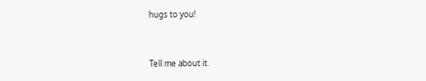hugs to you!


Tell me about it.